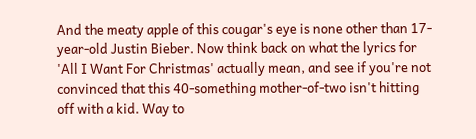And the meaty apple of this cougar's eye is none other than 17-year-old Justin Bieber. Now think back on what the lyrics for 'All I Want For Christmas' actually mean, and see if you're not convinced that this 40-something mother-of-two isn't hitting off with a kid. Way to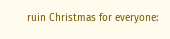ruin Christmas for everyone: